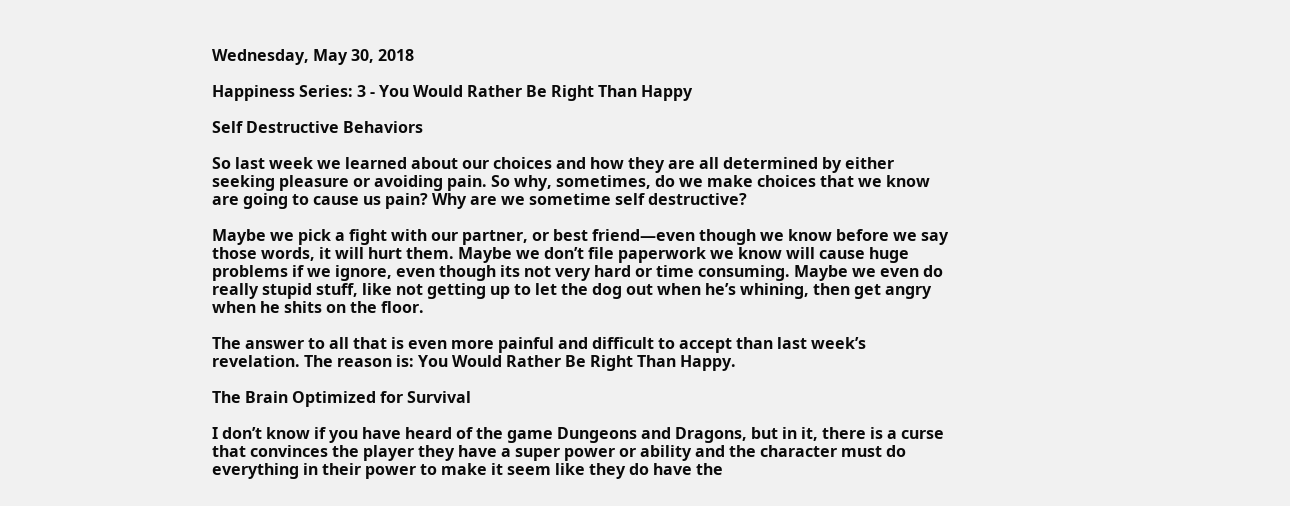Wednesday, May 30, 2018

Happiness Series: 3 - You Would Rather Be Right Than Happy

Self Destructive Behaviors

So last week we learned about our choices and how they are all determined by either seeking pleasure or avoiding pain. So why, sometimes, do we make choices that we know are going to cause us pain? Why are we sometime self destructive?

Maybe we pick a fight with our partner, or best friend—even though we know before we say those words, it will hurt them. Maybe we don’t file paperwork we know will cause huge problems if we ignore, even though its not very hard or time consuming. Maybe we even do really stupid stuff, like not getting up to let the dog out when he’s whining, then get angry when he shits on the floor.

The answer to all that is even more painful and difficult to accept than last week’s revelation. The reason is: You Would Rather Be Right Than Happy.

The Brain Optimized for Survival

I don’t know if you have heard of the game Dungeons and Dragons, but in it, there is a curse that convinces the player they have a super power or ability and the character must do everything in their power to make it seem like they do have the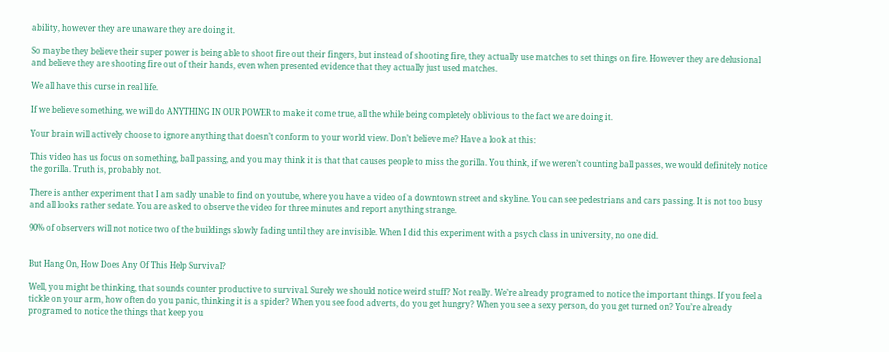ability, however they are unaware they are doing it.

So maybe they believe their super power is being able to shoot fire out their fingers, but instead of shooting fire, they actually use matches to set things on fire. However they are delusional and believe they are shooting fire out of their hands, even when presented evidence that they actually just used matches.

We all have this curse in real life.

If we believe something, we will do ANYTHING IN OUR POWER to make it come true, all the while being completely oblivious to the fact we are doing it.

Your brain will actively choose to ignore anything that doesn’t conform to your world view. Don’t believe me? Have a look at this:

This video has us focus on something, ball passing, and you may think it is that that causes people to miss the gorilla. You think, if we weren’t counting ball passes, we would definitely notice the gorilla. Truth is, probably not.

There is anther experiment that I am sadly unable to find on youtube, where you have a video of a downtown street and skyline. You can see pedestrians and cars passing. It is not too busy and all looks rather sedate. You are asked to observe the video for three minutes and report anything strange.

90% of observers will not notice two of the buildings slowly fading until they are invisible. When I did this experiment with a psych class in university, no one did.


But Hang On, How Does Any Of This Help Survival?

Well, you might be thinking, that sounds counter productive to survival. Surely we should notice weird stuff? Not really. We’re already programed to notice the important things. If you feel a tickle on your arm, how often do you panic, thinking it is a spider? When you see food adverts, do you get hungry? When you see a sexy person, do you get turned on? You’re already programed to notice the things that keep you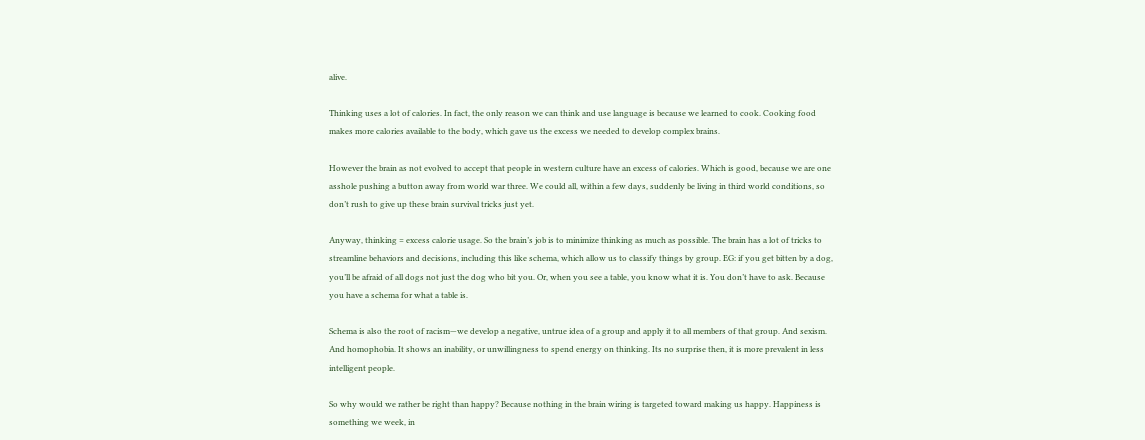alive.

Thinking uses a lot of calories. In fact, the only reason we can think and use language is because we learned to cook. Cooking food makes more calories available to the body, which gave us the excess we needed to develop complex brains.

However the brain as not evolved to accept that people in western culture have an excess of calories. Which is good, because we are one asshole pushing a button away from world war three. We could all, within a few days, suddenly be living in third world conditions, so don’t rush to give up these brain survival tricks just yet.

Anyway, thinking = excess calorie usage. So the brain’s job is to minimize thinking as much as possible. The brain has a lot of tricks to streamline behaviors and decisions, including this like schema, which allow us to classify things by group. EG: if you get bitten by a dog, you’ll be afraid of all dogs not just the dog who bit you. Or, when you see a table, you know what it is. You don’t have to ask. Because you have a schema for what a table is.

Schema is also the root of racism—we develop a negative, untrue idea of a group and apply it to all members of that group. And sexism. And homophobia. It shows an inability, or unwillingness to spend energy on thinking. Its no surprise then, it is more prevalent in less intelligent people.

So why would we rather be right than happy? Because nothing in the brain wiring is targeted toward making us happy. Happiness is something we week, in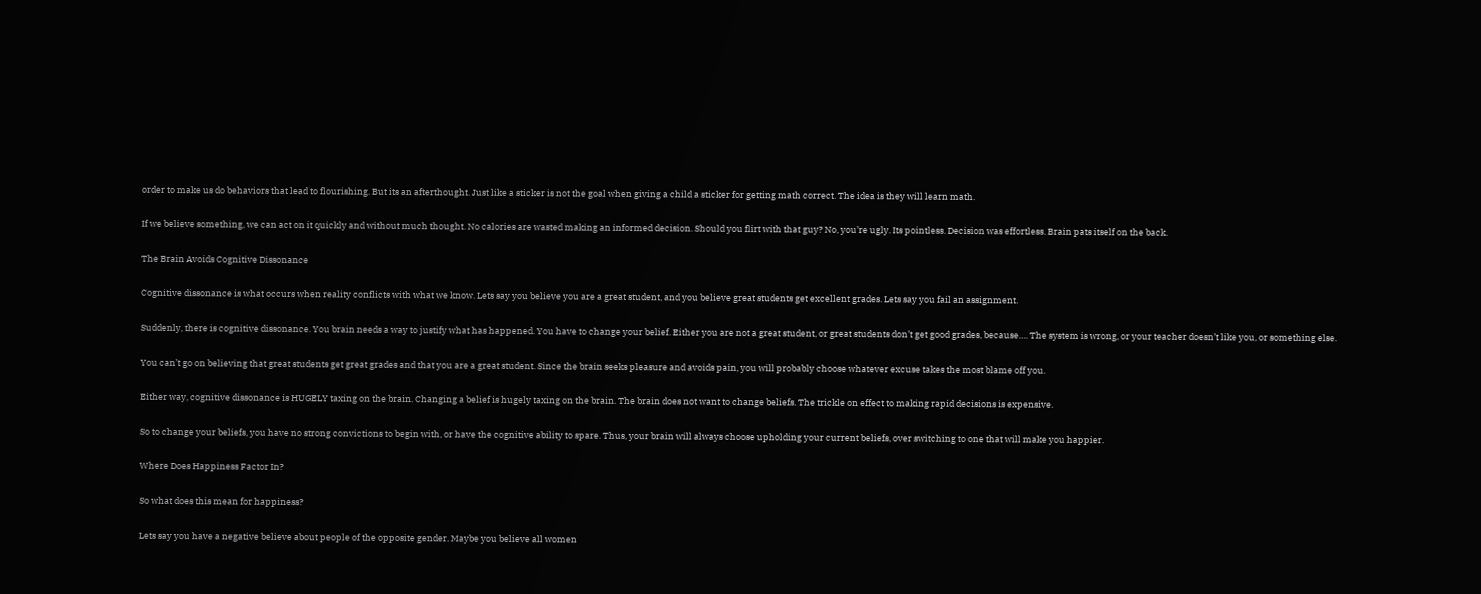order to make us do behaviors that lead to flourishing. But its an afterthought. Just like a sticker is not the goal when giving a child a sticker for getting math correct. The idea is they will learn math.

If we believe something, we can act on it quickly and without much thought. No calories are wasted making an informed decision. Should you flirt with that guy? No, you’re ugly. Its pointless. Decision was effortless. Brain pats itself on the back.

The Brain Avoids Cognitive Dissonance

Cognitive dissonance is what occurs when reality conflicts with what we know. Lets say you believe you are a great student, and you believe great students get excellent grades. Lets say you fail an assignment.

Suddenly, there is cognitive dissonance. You brain needs a way to justify what has happened. You have to change your belief. Either you are not a great student, or great students don’t get good grades, because…. The system is wrong, or your teacher doesn’t like you, or something else.

You can’t go on believing that great students get great grades and that you are a great student. Since the brain seeks pleasure and avoids pain, you will probably choose whatever excuse takes the most blame off you.

Either way, cognitive dissonance is HUGELY taxing on the brain. Changing a belief is hugely taxing on the brain. The brain does not want to change beliefs. The trickle on effect to making rapid decisions is expensive.

So to change your beliefs, you have no strong convictions to begin with, or have the cognitive ability to spare. Thus, your brain will always choose upholding your current beliefs, over switching to one that will make you happier.

Where Does Happiness Factor In?

So what does this mean for happiness?

Lets say you have a negative believe about people of the opposite gender. Maybe you believe all women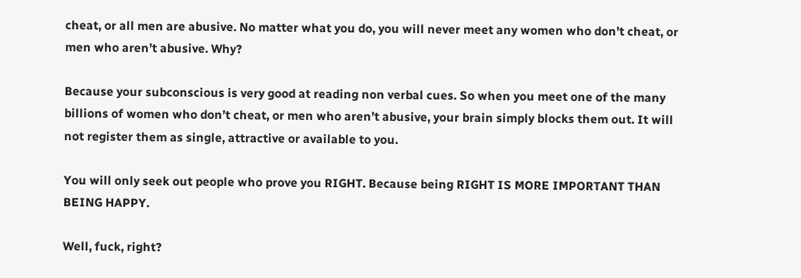cheat, or all men are abusive. No matter what you do, you will never meet any women who don’t cheat, or men who aren’t abusive. Why?

Because your subconscious is very good at reading non verbal cues. So when you meet one of the many billions of women who don’t cheat, or men who aren’t abusive, your brain simply blocks them out. It will not register them as single, attractive or available to you.

You will only seek out people who prove you RIGHT. Because being RIGHT IS MORE IMPORTANT THAN BEING HAPPY.

Well, fuck, right?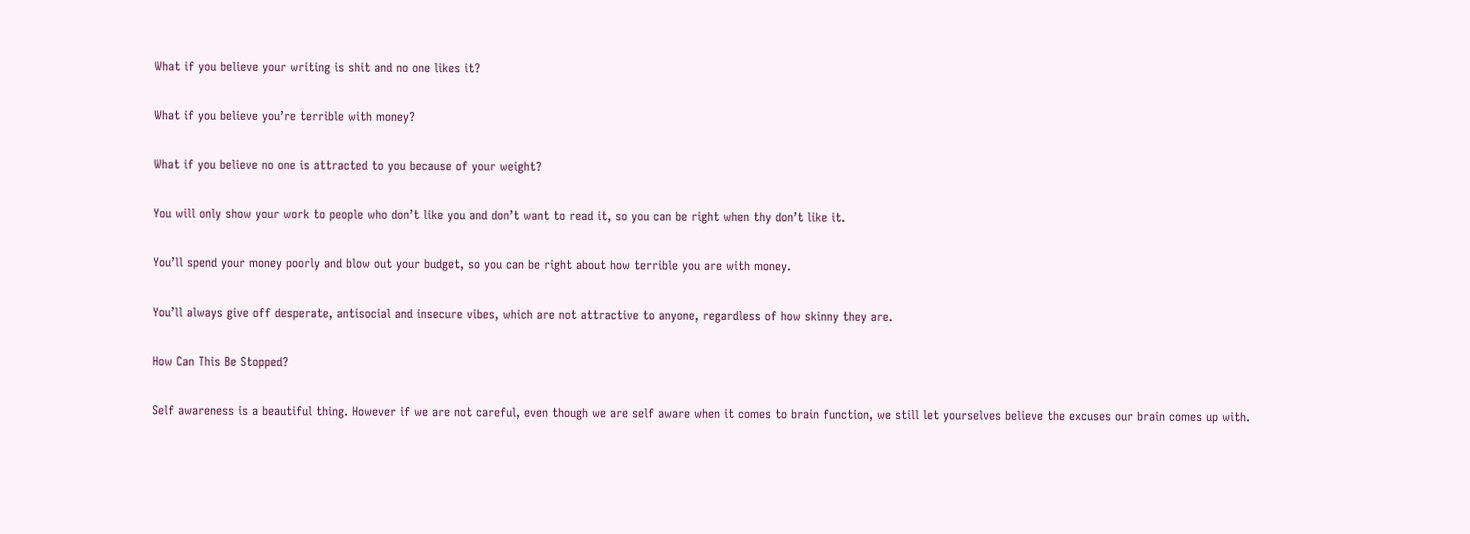What if you believe your writing is shit and no one likes it?

What if you believe you’re terrible with money?

What if you believe no one is attracted to you because of your weight?

You will only show your work to people who don’t like you and don’t want to read it, so you can be right when thy don’t like it.

You’ll spend your money poorly and blow out your budget, so you can be right about how terrible you are with money.

You’ll always give off desperate, antisocial and insecure vibes, which are not attractive to anyone, regardless of how skinny they are.

How Can This Be Stopped?

Self awareness is a beautiful thing. However if we are not careful, even though we are self aware when it comes to brain function, we still let yourselves believe the excuses our brain comes up with.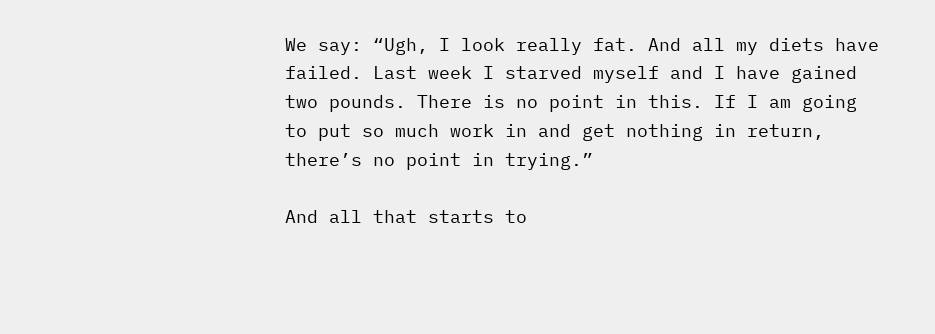We say: “Ugh, I look really fat. And all my diets have failed. Last week I starved myself and I have gained two pounds. There is no point in this. If I am going to put so much work in and get nothing in return, there’s no point in trying.”

And all that starts to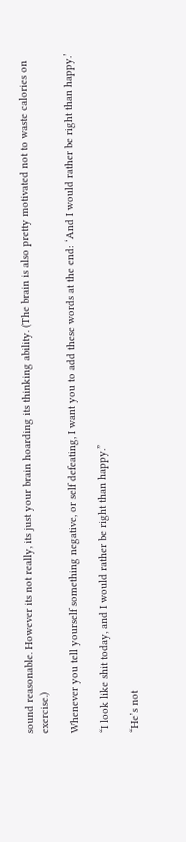sound reasonable. However its not really, its just your brain hoarding its thinking ability. (The brain is also pretty motivated not to waste calories on exercise.)

Whenever you tell yourself something negative, or self defeating, I want you to add these words at the end: ‘And I would rather be right than happy.’

“I look like shit today, and I would rather be right than happy.”

“He’s not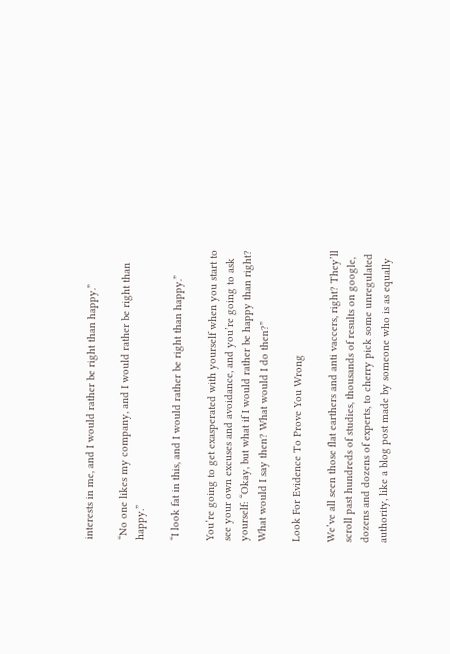interests in me, and I would rather be right than happy.”

“No one likes my company, and I would rather be right than happy.”

“I look fat in this, and I would rather be right than happy.”

You’re going to get exasperated with yourself when you start to see your own excuses and avoidance, and you’re going to ask yourself: “Okay, but what if I would rather be happy than right? What would I say then? What would I do then?”

Look For Evidence To Prove You Wrong

We’ve all seen those flat earthers and anti vaccers, right? They’ll scroll past hundreds of studies, thousands of results on google, dozens and dozens of experts, to cherry pick some unregulated authority, like a blog post made by someone who is as equally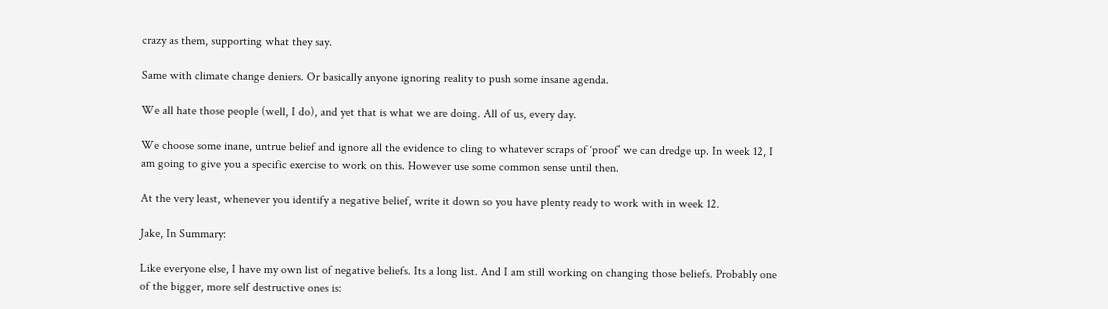crazy as them, supporting what they say.

Same with climate change deniers. Or basically anyone ignoring reality to push some insane agenda.

We all hate those people (well, I do), and yet that is what we are doing. All of us, every day.

We choose some inane, untrue belief and ignore all the evidence to cling to whatever scraps of ‘proof’ we can dredge up. In week 12, I am going to give you a specific exercise to work on this. However use some common sense until then.

At the very least, whenever you identify a negative belief, write it down so you have plenty ready to work with in week 12.

Jake, In Summary:

Like everyone else, I have my own list of negative beliefs. Its a long list. And I am still working on changing those beliefs. Probably one of the bigger, more self destructive ones is: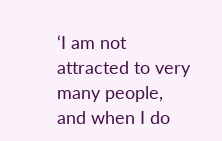‘I am not attracted to very many people, and when I do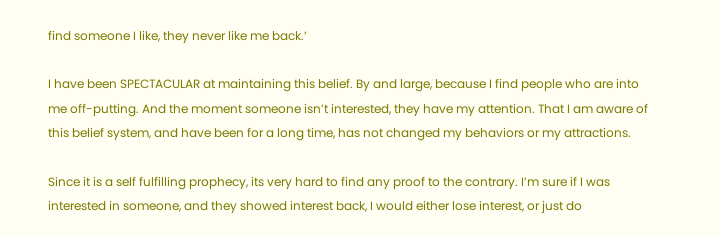find someone I like, they never like me back.’

I have been SPECTACULAR at maintaining this belief. By and large, because I find people who are into me off-putting. And the moment someone isn’t interested, they have my attention. That I am aware of this belief system, and have been for a long time, has not changed my behaviors or my attractions.

Since it is a self fulfilling prophecy, its very hard to find any proof to the contrary. I’m sure if I was interested in someone, and they showed interest back, I would either lose interest, or just do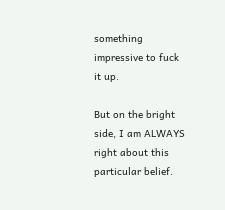something impressive to fuck it up.

But on the bright side, I am ALWAYS right about this particular belief.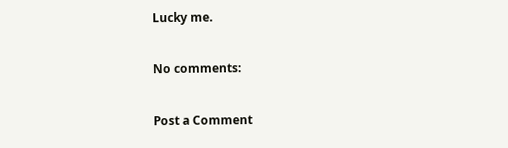Lucky me.

No comments:

Post a Comment